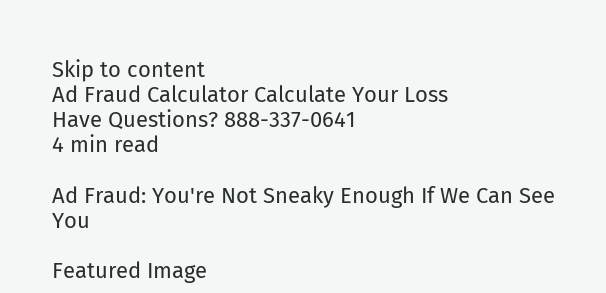Skip to content
Ad Fraud Calculator Calculate Your Loss
Have Questions? 888-337-0641
4 min read

Ad Fraud: You're Not Sneaky Enough If We Can See You

Featured Image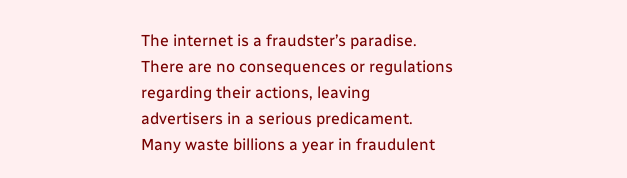The internet is a fraudster’s paradise. There are no consequences or regulations regarding their actions, leaving advertisers in a serious predicament. Many waste billions a year in fraudulent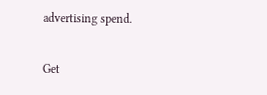advertising spend.

Get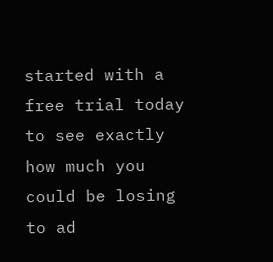started with a free trial today to see exactly how much you could be losing  to ad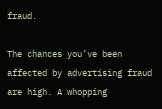fraud.

The chances you’ve been affected by advertising fraud are high. A whopping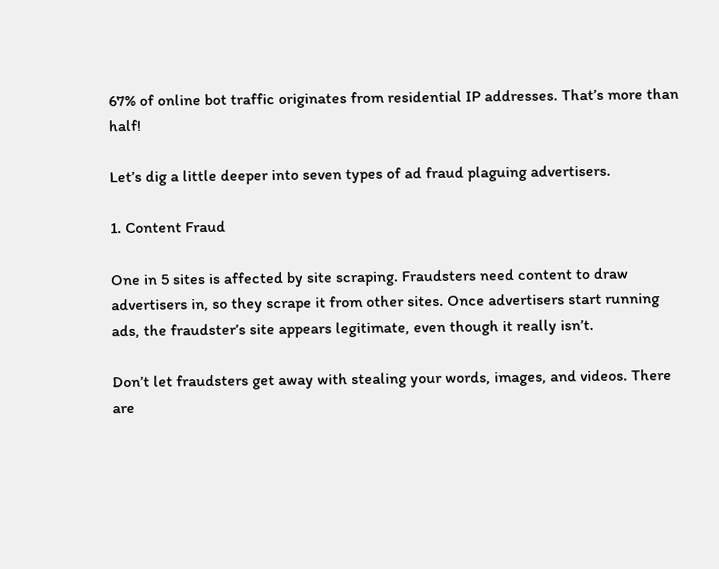67% of online bot traffic originates from residential IP addresses. That’s more than half!

Let’s dig a little deeper into seven types of ad fraud plaguing advertisers.

1. Content Fraud

One in 5 sites is affected by site scraping. Fraudsters need content to draw advertisers in, so they scrape it from other sites. Once advertisers start running ads, the fraudster’s site appears legitimate, even though it really isn’t.

Don’t let fraudsters get away with stealing your words, images, and videos. There are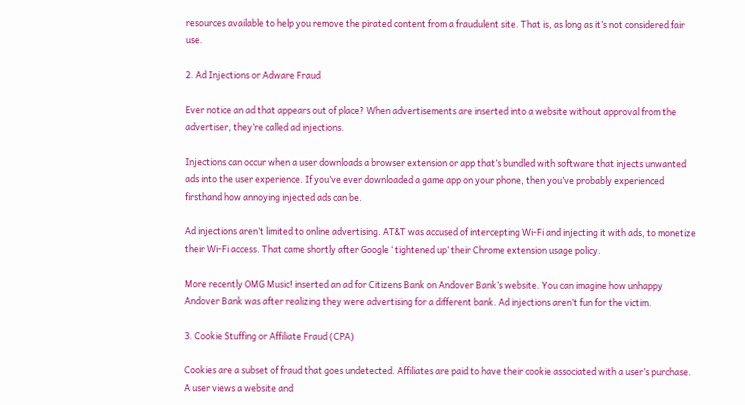resources available to help you remove the pirated content from a fraudulent site. That is, as long as it’s not considered fair use.

2. Ad Injections or Adware Fraud

Ever notice an ad that appears out of place? When advertisements are inserted into a website without approval from the advertiser, they’re called ad injections.

Injections can occur when a user downloads a browser extension or app that’s bundled with software that injects unwanted ads into the user experience. If you’ve ever downloaded a game app on your phone, then you’ve probably experienced firsthand how annoying injected ads can be.

Ad injections aren’t limited to online advertising. AT&T was accused of intercepting Wi-Fi and injecting it with ads, to monetize their Wi-Fi access. That came shortly after Google ‘ tightened up’ their Chrome extension usage policy.

More recently OMG Music! inserted an ad for Citizens Bank on Andover Bank’s website. You can imagine how unhappy Andover Bank was after realizing they were advertising for a different bank. Ad injections aren’t fun for the victim.

3. Cookie Stuffing or Affiliate Fraud (CPA)

Cookies are a subset of fraud that goes undetected. Affiliates are paid to have their cookie associated with a user’s purchase. A user views a website and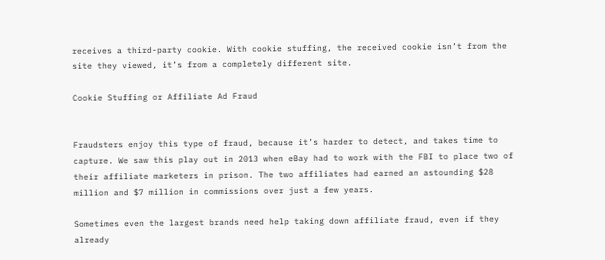receives a third-party cookie. With cookie stuffing, the received cookie isn’t from the site they viewed, it’s from a completely different site.

Cookie Stuffing or Affiliate Ad Fraud


Fraudsters enjoy this type of fraud, because it’s harder to detect, and takes time to capture. We saw this play out in 2013 when eBay had to work with the FBI to place two of their affiliate marketers in prison. The two affiliates had earned an astounding $28 million and $7 million in commissions over just a few years.

Sometimes even the largest brands need help taking down affiliate fraud, even if they already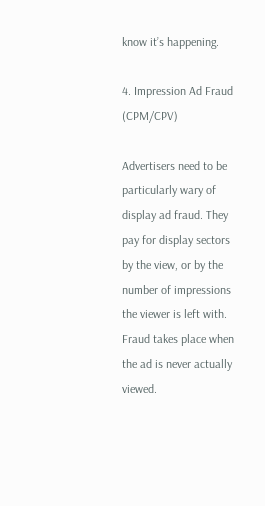know it’s happening.

4. Impression Ad Fraud (CPM/CPV)

Advertisers need to be particularly wary of display ad fraud. They pay for display sectors by the view, or by the number of impressions the viewer is left with. Fraud takes place when the ad is never actually viewed.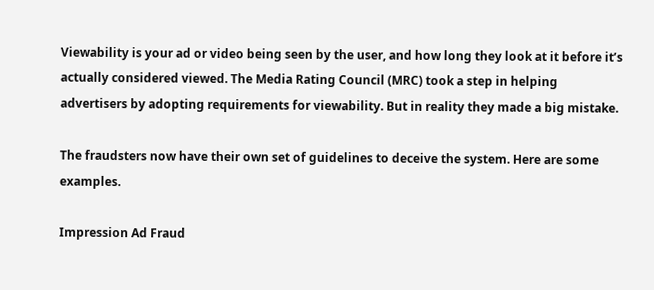Viewability is your ad or video being seen by the user, and how long they look at it before it’s actually considered viewed. The Media Rating Council (MRC) took a step in helping advertisers by adopting requirements for viewability. But in reality they made a big mistake.

The fraudsters now have their own set of guidelines to deceive the system. Here are some examples.

Impression Ad Fraud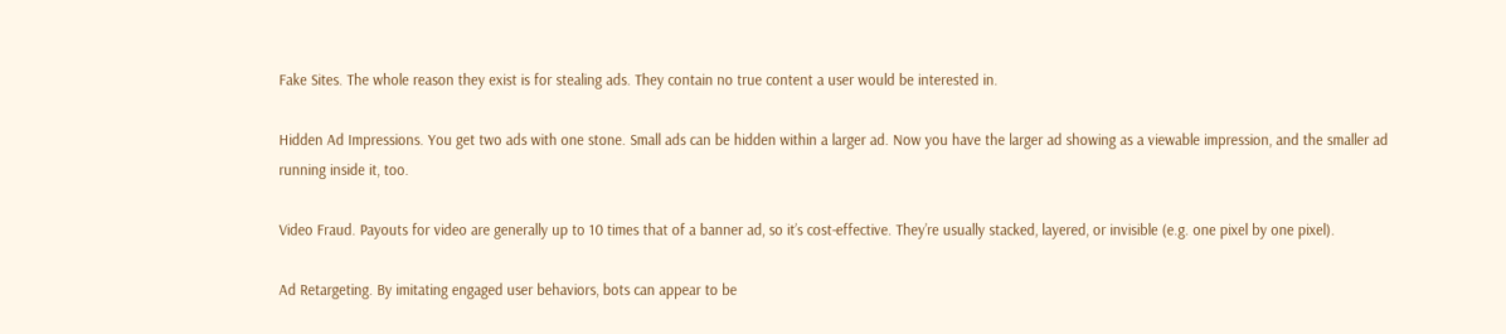Fake Sites. The whole reason they exist is for stealing ads. They contain no true content a user would be interested in.

Hidden Ad Impressions. You get two ads with one stone. Small ads can be hidden within a larger ad. Now you have the larger ad showing as a viewable impression, and the smaller ad running inside it, too.

Video Fraud. Payouts for video are generally up to 10 times that of a banner ad, so it’s cost-effective. They’re usually stacked, layered, or invisible (e.g. one pixel by one pixel).

Ad Retargeting. By imitating engaged user behaviors, bots can appear to be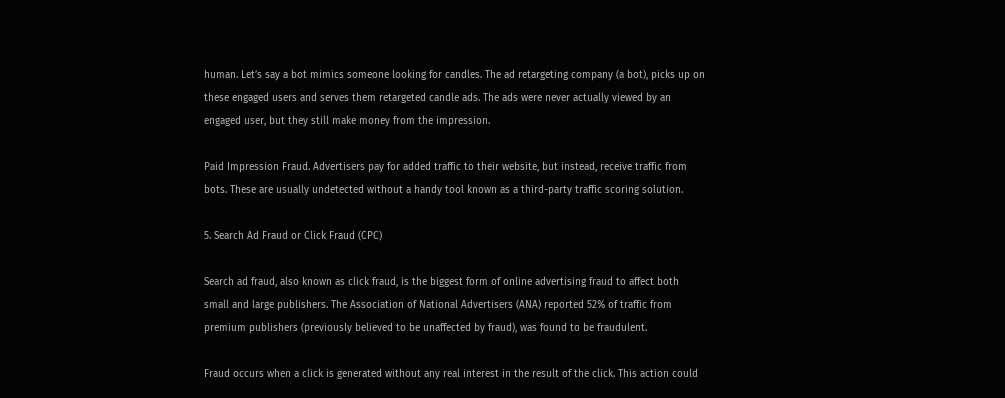human. Let’s say a bot mimics someone looking for candles. The ad retargeting company (a bot), picks up on these engaged users and serves them retargeted candle ads. The ads were never actually viewed by an engaged user, but they still make money from the impression.

Paid Impression Fraud. Advertisers pay for added traffic to their website, but instead, receive traffic from bots. These are usually undetected without a handy tool known as a third-party traffic scoring solution.

5. Search Ad Fraud or Click Fraud (CPC)

Search ad fraud, also known as click fraud, is the biggest form of online advertising fraud to affect both small and large publishers. The Association of National Advertisers (ANA) reported 52% of traffic from premium publishers (previously believed to be unaffected by fraud), was found to be fraudulent.

Fraud occurs when a click is generated without any real interest in the result of the click. This action could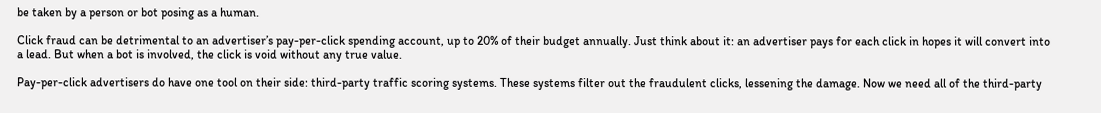be taken by a person or bot posing as a human.

Click fraud can be detrimental to an advertiser’s pay-per-click spending account, up to 20% of their budget annually. Just think about it: an advertiser pays for each click in hopes it will convert into a lead. But when a bot is involved, the click is void without any true value.

Pay-per-click advertisers do have one tool on their side: third-party traffic scoring systems. These systems filter out the fraudulent clicks, lessening the damage. Now we need all of the third-party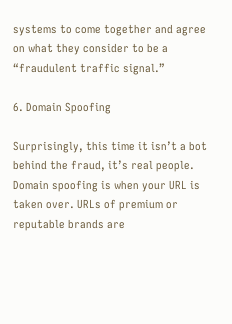systems to come together and agree on what they consider to be a “fraudulent traffic signal.”

6. Domain Spoofing

Surprisingly, this time it isn’t a bot behind the fraud, it’s real people. Domain spoofing is when your URL is taken over. URLs of premium or reputable brands are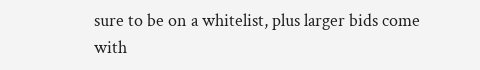sure to be on a whitelist, plus larger bids come with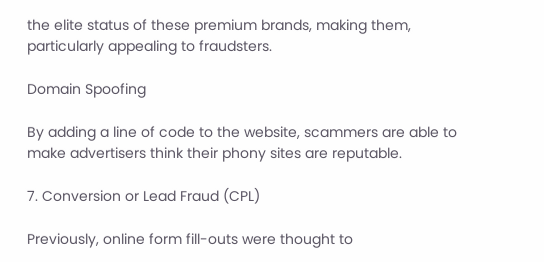the elite status of these premium brands, making them, particularly appealing to fraudsters.

Domain Spoofing

By adding a line of code to the website, scammers are able to make advertisers think their phony sites are reputable.

7. Conversion or Lead Fraud (CPL)

Previously, online form fill-outs were thought to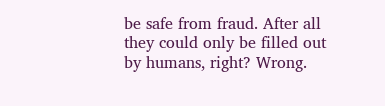be safe from fraud. After all they could only be filled out by humans, right? Wrong.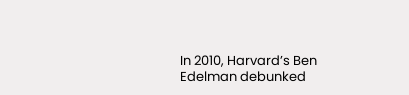In 2010, Harvard’s Ben Edelman debunked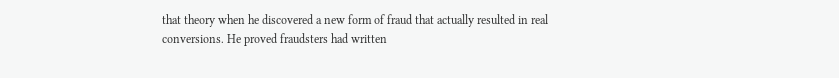that theory when he discovered a new form of fraud that actually resulted in real conversions. He proved fraudsters had written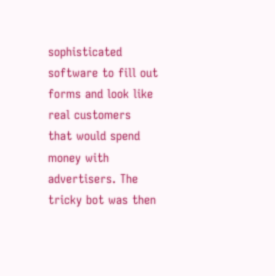sophisticated software to fill out  forms and look like real customers that would spend money with advertisers. The tricky bot was then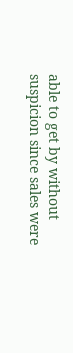able to get by without suspicion since sales were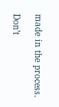made in the process.

Don’t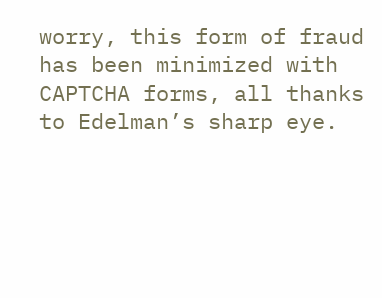worry, this form of fraud has been minimized with CAPTCHA forms, all thanks to Edelman’s sharp eye.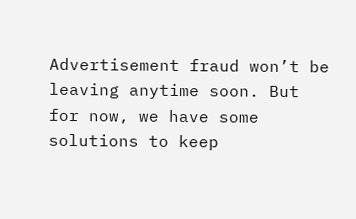Advertisement fraud won’t be leaving anytime soon. But for now, we have some solutions to keep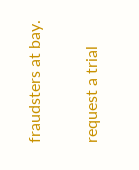fraudsters at bay.

request a trial